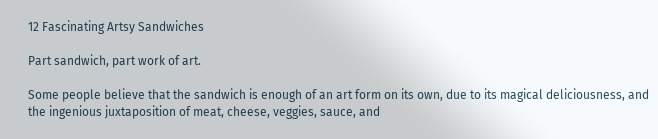12 Fascinating Artsy Sandwiches

Part sandwich, part work of art.

Some people believe that the sandwich is enough of an art form on its own, due to its magical deliciousness, and the ingenious juxtaposition of meat, cheese, veggies, sauce, and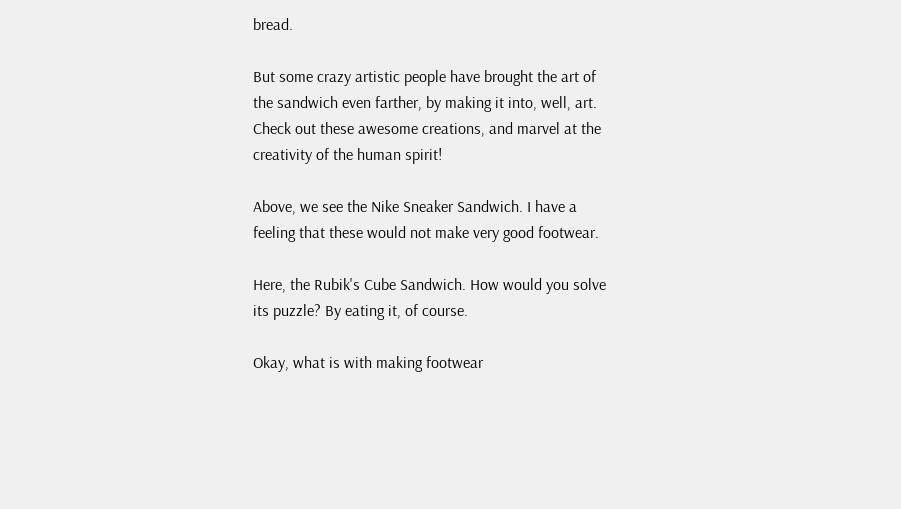bread.

But some crazy artistic people have brought the art of the sandwich even farther, by making it into, well, art. Check out these awesome creations, and marvel at the creativity of the human spirit!

Above, we see the Nike Sneaker Sandwich. I have a feeling that these would not make very good footwear.

Here, the Rubik's Cube Sandwich. How would you solve its puzzle? By eating it, of course.

Okay, what is with making footwear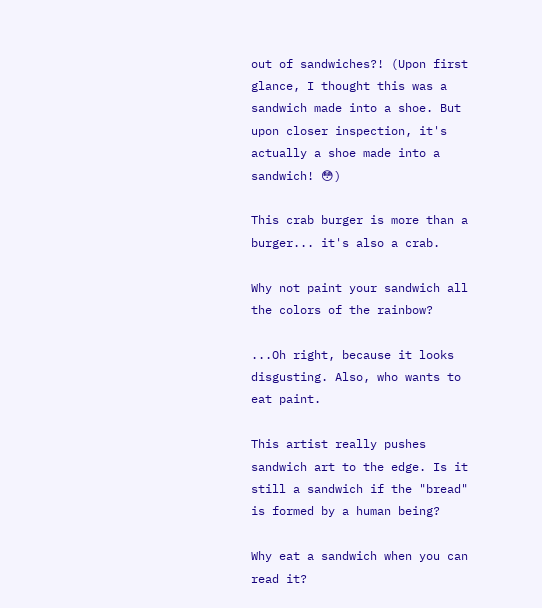out of sandwiches?! (Upon first glance, I thought this was a sandwich made into a shoe. But upon closer inspection, it's actually a shoe made into a sandwich! 😳)

This crab burger is more than a burger... it's also a crab.

Why not paint your sandwich all the colors of the rainbow?

...Oh right, because it looks disgusting. Also, who wants to eat paint.

This artist really pushes sandwich art to the edge. Is it still a sandwich if the "bread" is formed by a human being?

Why eat a sandwich when you can read it?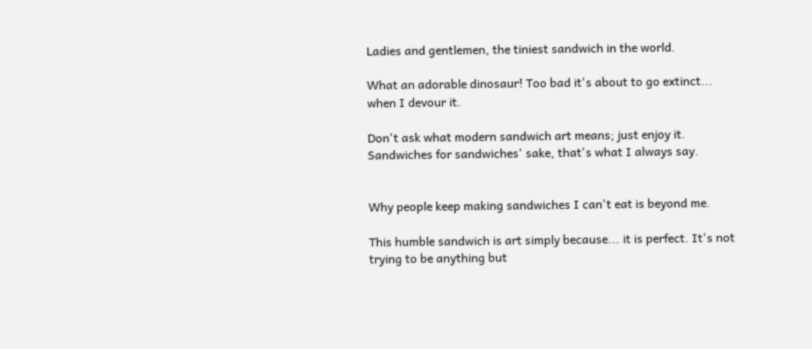Ladies and gentlemen, the tiniest sandwich in the world.

What an adorable dinosaur! Too bad it's about to go extinct... when I devour it.

Don't ask what modern sandwich art means; just enjoy it. Sandwiches for sandwiches' sake, that's what I always say.


Why people keep making sandwiches I can't eat is beyond me.

This humble sandwich is art simply because... it is perfect. It's not trying to be anything but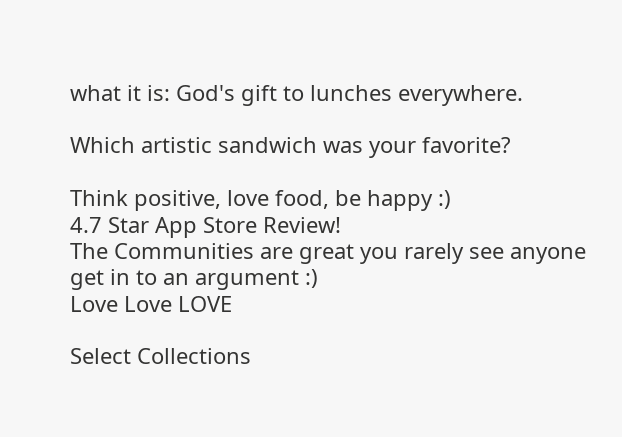what it is: God's gift to lunches everywhere.

Which artistic sandwich was your favorite?

Think positive, love food, be happy :)
4.7 Star App Store Review!
The Communities are great you rarely see anyone get in to an argument :)
Love Love LOVE

Select Collections